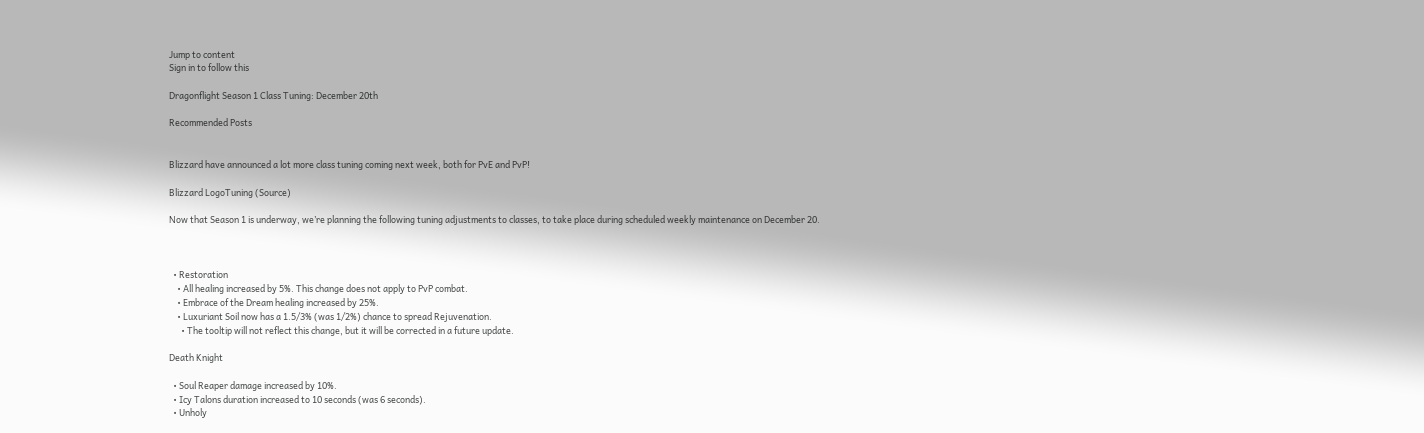Jump to content
Sign in to follow this

Dragonflight Season 1 Class Tuning: December 20th

Recommended Posts


Blizzard have announced a lot more class tuning coming next week, both for PvE and PvP!

Blizzard LogoTuning (Source)

Now that Season 1 is underway, we’re planning the following tuning adjustments to classes, to take place during scheduled weekly maintenance on December 20.



  • Restoration
    • All healing increased by 5%. This change does not apply to PvP combat.
    • Embrace of the Dream healing increased by 25%.
    • Luxuriant Soil now has a 1.5/3% (was 1/2%) chance to spread Rejuvenation.
      • The tooltip will not reflect this change, but it will be corrected in a future update.

Death Knight

  • Soul Reaper damage increased by 10%.
  • Icy Talons duration increased to 10 seconds (was 6 seconds).
  • Unholy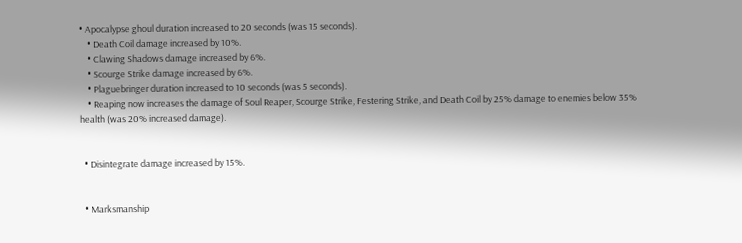• Apocalypse ghoul duration increased to 20 seconds (was 15 seconds).
    • Death Coil damage increased by 10%.
    • Clawing Shadows damage increased by 6%.
    • Scourge Strike damage increased by 6%.
    • Plaguebringer duration increased to 10 seconds (was 5 seconds).
    • Reaping now increases the damage of Soul Reaper, Scourge Strike, Festering Strike, and Death Coil by 25% damage to enemies below 35% health (was 20% increased damage).


  • Disintegrate damage increased by 15%.


  • Marksmanship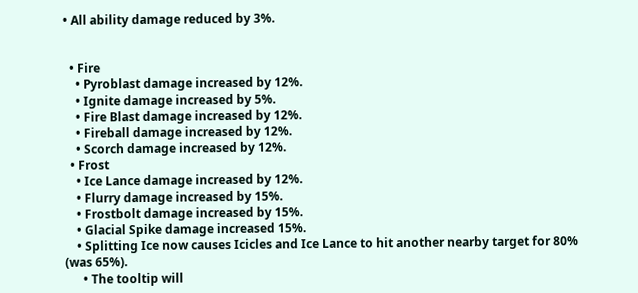• All ability damage reduced by 3%.


  • Fire
    • Pyroblast damage increased by 12%.
    • Ignite damage increased by 5%.
    • Fire Blast damage increased by 12%.
    • Fireball damage increased by 12%.
    • Scorch damage increased by 12%.
  • Frost
    • Ice Lance damage increased by 12%.
    • Flurry damage increased by 15%.
    • Frostbolt damage increased by 15%.
    • Glacial Spike damage increased 15%.
    • Splitting Ice now causes Icicles and Ice Lance to hit another nearby target for 80% (was 65%).
      • The tooltip will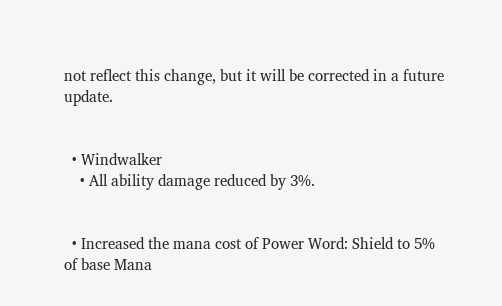not reflect this change, but it will be corrected in a future update.


  • Windwalker
    • All ability damage reduced by 3%.


  • Increased the mana cost of Power Word: Shield to 5% of base Mana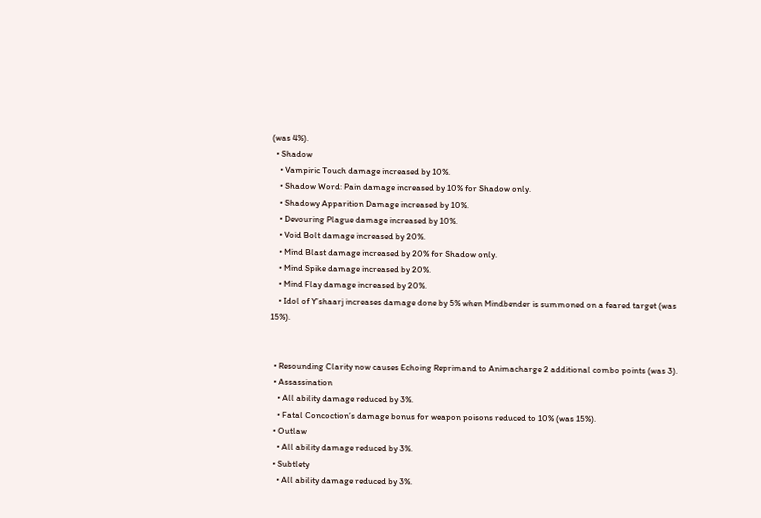(was 4%).
  • Shadow
    • Vampiric Touch damage increased by 10%.
    • Shadow Word: Pain damage increased by 10% for Shadow only.
    • Shadowy Apparition Damage increased by 10%.
    • Devouring Plague damage increased by 10%.
    • Void Bolt damage increased by 20%.
    • Mind Blast damage increased by 20% for Shadow only.
    • Mind Spike damage increased by 20%.
    • Mind Flay damage increased by 20%.
    • Idol of Y’shaarj increases damage done by 5% when Mindbender is summoned on a feared target (was 15%).


  • Resounding Clarity now causes Echoing Reprimand to Animacharge 2 additional combo points (was 3).
  • Assassination
    • All ability damage reduced by 3%.
    • Fatal Concoction’s damage bonus for weapon poisons reduced to 10% (was 15%).
  • Outlaw
    • All ability damage reduced by 3%.
  • Subtlety
    • All ability damage reduced by 3%.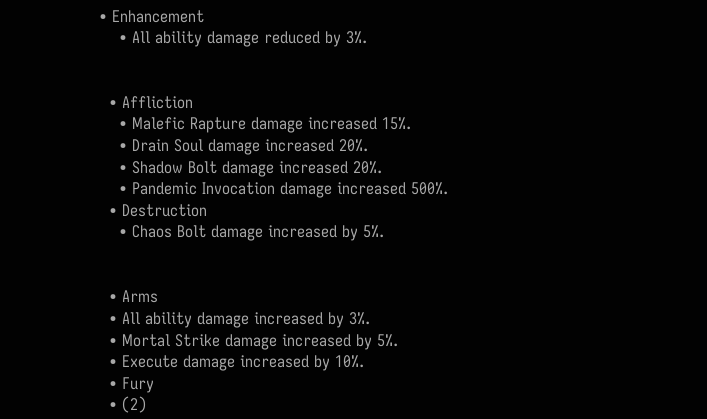• Enhancement
    • All ability damage reduced by 3%.


  • Affliction
    • Malefic Rapture damage increased 15%.
    • Drain Soul damage increased 20%.
    • Shadow Bolt damage increased 20%.
    • Pandemic Invocation damage increased 500%.
  • Destruction
    • Chaos Bolt damage increased by 5%.


  • Arms
  • All ability damage increased by 3%.
  • Mortal Strike damage increased by 5%.
  • Execute damage increased by 10%.
  • Fury
  • (2)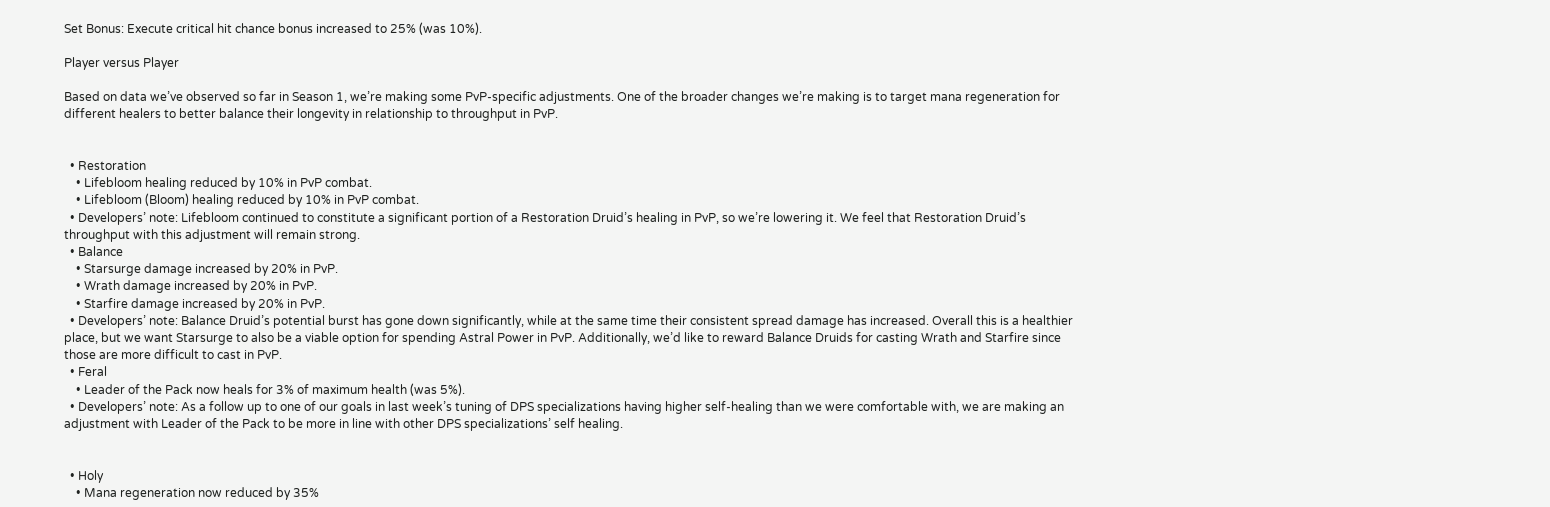Set Bonus: Execute critical hit chance bonus increased to 25% (was 10%).

Player versus Player

Based on data we’ve observed so far in Season 1, we’re making some PvP-specific adjustments. One of the broader changes we’re making is to target mana regeneration for different healers to better balance their longevity in relationship to throughput in PvP.


  • Restoration
    • Lifebloom healing reduced by 10% in PvP combat.
    • Lifebloom (Bloom) healing reduced by 10% in PvP combat.
  • Developers’ note: Lifebloom continued to constitute a significant portion of a Restoration Druid’s healing in PvP, so we’re lowering it. We feel that Restoration Druid’s throughput with this adjustment will remain strong.
  • Balance
    • Starsurge damage increased by 20% in PvP.
    • Wrath damage increased by 20% in PvP.
    • Starfire damage increased by 20% in PvP.
  • Developers’ note: Balance Druid’s potential burst has gone down significantly, while at the same time their consistent spread damage has increased. Overall this is a healthier place, but we want Starsurge to also be a viable option for spending Astral Power in PvP. Additionally, we’d like to reward Balance Druids for casting Wrath and Starfire since those are more difficult to cast in PvP.
  • Feral
    • Leader of the Pack now heals for 3% of maximum health (was 5%).
  • Developers’ note: As a follow up to one of our goals in last week’s tuning of DPS specializations having higher self-healing than we were comfortable with, we are making an adjustment with Leader of the Pack to be more in line with other DPS specializations’ self healing.


  • Holy
    • Mana regeneration now reduced by 35%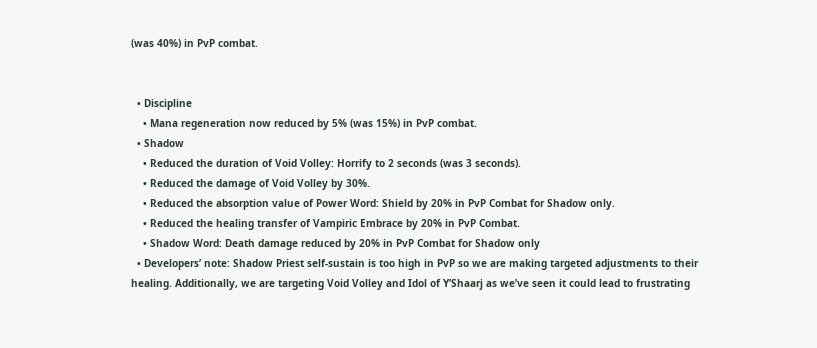(was 40%) in PvP combat.


  • Discipline
    • Mana regeneration now reduced by 5% (was 15%) in PvP combat.
  • Shadow
    • Reduced the duration of Void Volley: Horrify to 2 seconds (was 3 seconds).
    • Reduced the damage of Void Volley by 30%.
    • Reduced the absorption value of Power Word: Shield by 20% in PvP Combat for Shadow only.
    • Reduced the healing transfer of Vampiric Embrace by 20% in PvP Combat.
    • Shadow Word: Death damage reduced by 20% in PvP Combat for Shadow only
  • Developers’ note: Shadow Priest self-sustain is too high in PvP so we are making targeted adjustments to their healing. Additionally, we are targeting Void Volley and Idol of Y’Shaarj as we’ve seen it could lead to frustrating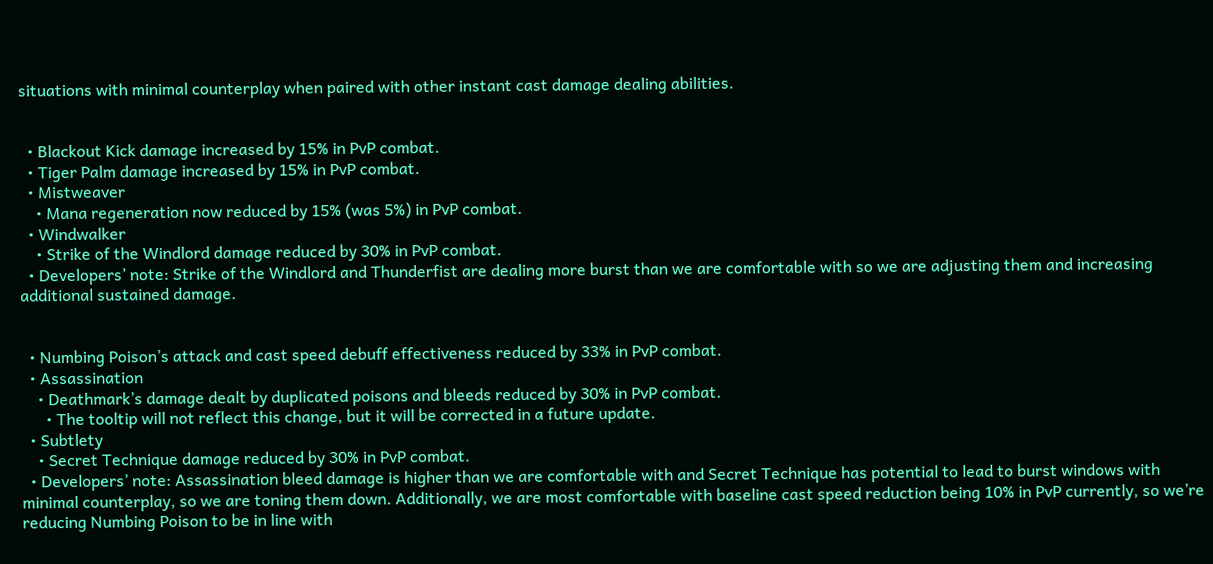situations with minimal counterplay when paired with other instant cast damage dealing abilities.


  • Blackout Kick damage increased by 15% in PvP combat.
  • Tiger Palm damage increased by 15% in PvP combat.
  • Mistweaver
    • Mana regeneration now reduced by 15% (was 5%) in PvP combat.
  • Windwalker
    • Strike of the Windlord damage reduced by 30% in PvP combat.
  • Developers’ note: Strike of the Windlord and Thunderfist are dealing more burst than we are comfortable with so we are adjusting them and increasing additional sustained damage.


  • Numbing Poison’s attack and cast speed debuff effectiveness reduced by 33% in PvP combat.
  • Assassination
    • Deathmark’s damage dealt by duplicated poisons and bleeds reduced by 30% in PvP combat.
      • The tooltip will not reflect this change, but it will be corrected in a future update.
  • Subtlety
    • Secret Technique damage reduced by 30% in PvP combat.
  • Developers’ note: Assassination bleed damage is higher than we are comfortable with and Secret Technique has potential to lead to burst windows with minimal counterplay, so we are toning them down. Additionally, we are most comfortable with baseline cast speed reduction being 10% in PvP currently, so we’re reducing Numbing Poison to be in line with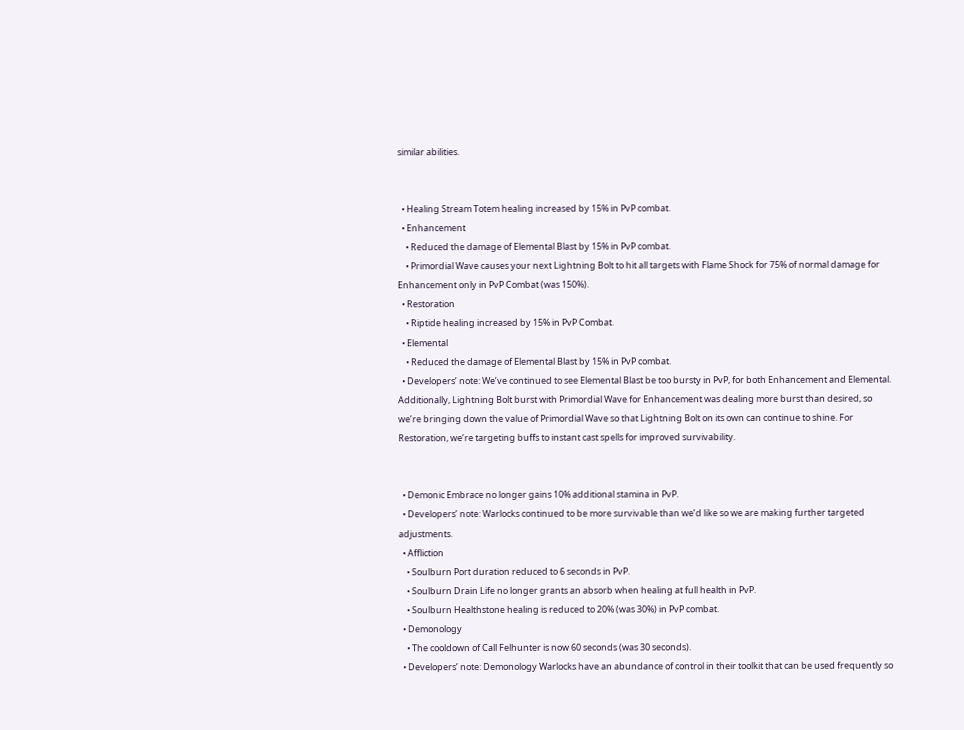similar abilities.


  • Healing Stream Totem healing increased by 15% in PvP combat.
  • Enhancement
    • Reduced the damage of Elemental Blast by 15% in PvP combat.
    • Primordial Wave causes your next Lightning Bolt to hit all targets with Flame Shock for 75% of normal damage for Enhancement only in PvP Combat (was 150%).
  • Restoration
    • Riptide healing increased by 15% in PvP Combat.
  • Elemental
    • Reduced the damage of Elemental Blast by 15% in PvP combat.
  • Developers’ note: We’ve continued to see Elemental Blast be too bursty in PvP, for both Enhancement and Elemental. Additionally, Lightning Bolt burst with Primordial Wave for Enhancement was dealing more burst than desired, so we’re bringing down the value of Primordial Wave so that Lightning Bolt on its own can continue to shine. For Restoration, we’re targeting buffs to instant cast spells for improved survivability.


  • Demonic Embrace no longer gains 10% additional stamina in PvP.
  • Developers’ note: Warlocks continued to be more survivable than we’d like so we are making further targeted adjustments.
  • Affliction
    • Soulburn Port duration reduced to 6 seconds in PvP.
    • Soulburn Drain Life no longer grants an absorb when healing at full health in PvP.
    • Soulburn Healthstone healing is reduced to 20% (was 30%) in PvP combat.
  • Demonology
    • The cooldown of Call Felhunter is now 60 seconds (was 30 seconds).
  • Developers’ note: Demonology Warlocks have an abundance of control in their toolkit that can be used frequently so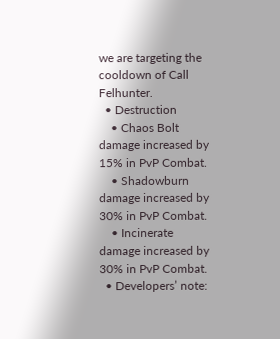we are targeting the cooldown of Call Felhunter.
  • Destruction
    • Chaos Bolt damage increased by 15% in PvP Combat.
    • Shadowburn damage increased by 30% in PvP Combat.
    • Incinerate damage increased by 30% in PvP Combat.
  • Developers’ note: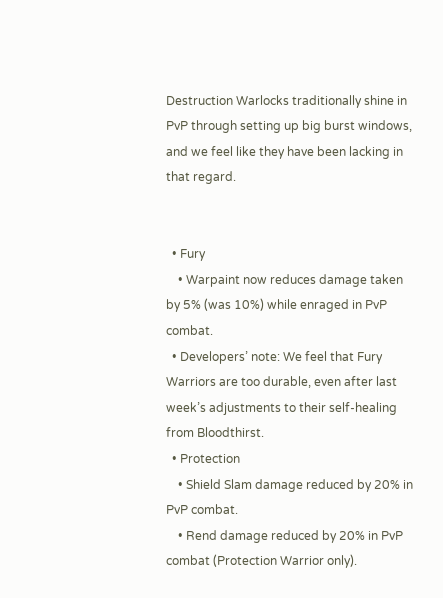Destruction Warlocks traditionally shine in PvP through setting up big burst windows, and we feel like they have been lacking in that regard.


  • Fury
    • Warpaint now reduces damage taken by 5% (was 10%) while enraged in PvP combat.
  • Developers’ note: We feel that Fury Warriors are too durable, even after last week’s adjustments to their self-healing from Bloodthirst.
  • Protection
    • Shield Slam damage reduced by 20% in PvP combat.
    • Rend damage reduced by 20% in PvP combat (Protection Warrior only).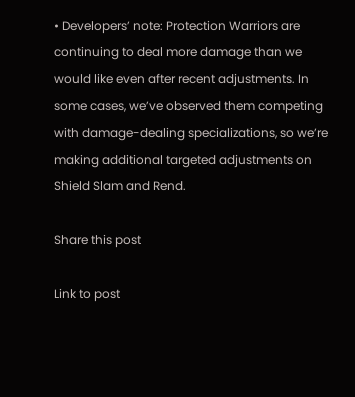• Developers’ note: Protection Warriors are continuing to deal more damage than we would like even after recent adjustments. In some cases, we’ve observed them competing with damage-dealing specializations, so we’re making additional targeted adjustments on Shield Slam and Rend.

Share this post

Link to post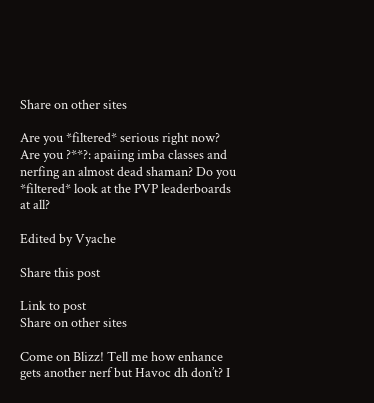Share on other sites

Are you *filtered* serious right now? Are you ?**?: apaiing imba classes and nerfing an almost dead shaman? Do you *filtered* look at the PVP leaderboards at all?

Edited by Vyache

Share this post

Link to post
Share on other sites

Come on Blizz! Tell me how enhance gets another nerf but Havoc dh don’t? I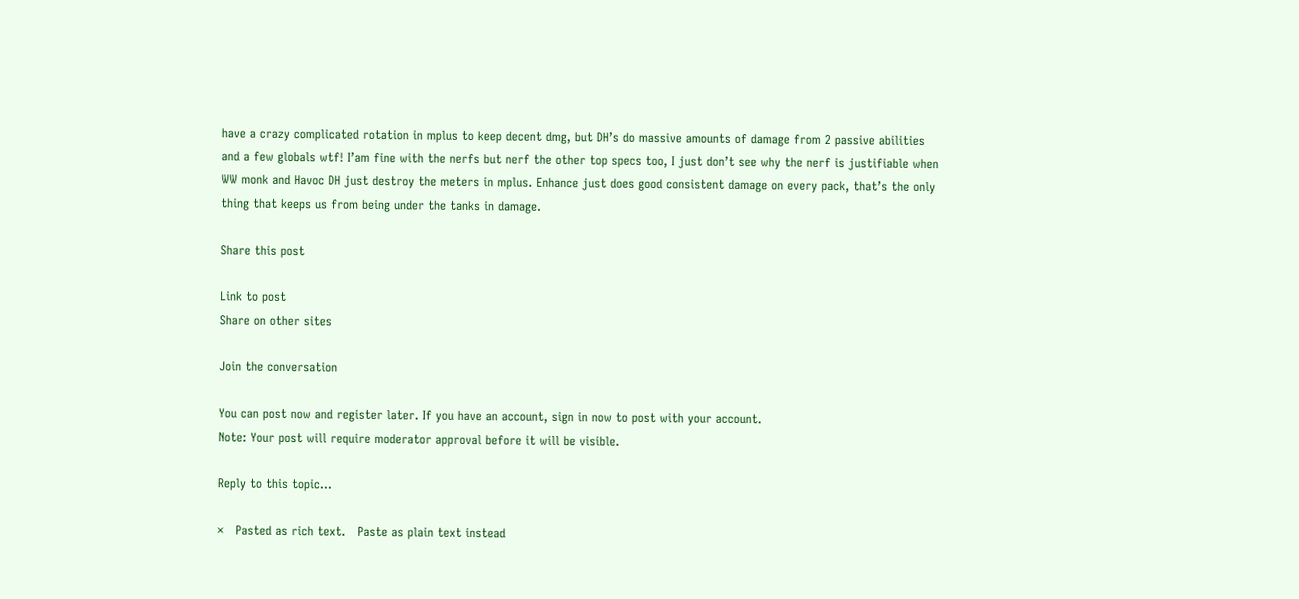have a crazy complicated rotation in mplus to keep decent dmg, but DH’s do massive amounts of damage from 2 passive abilities and a few globals wtf! I’am fine with the nerfs but nerf the other top specs too, I just don’t see why the nerf is justifiable when WW monk and Havoc DH just destroy the meters in mplus. Enhance just does good consistent damage on every pack, that’s the only thing that keeps us from being under the tanks in damage.

Share this post

Link to post
Share on other sites

Join the conversation

You can post now and register later. If you have an account, sign in now to post with your account.
Note: Your post will require moderator approval before it will be visible.

Reply to this topic...

×   Pasted as rich text.   Paste as plain text instead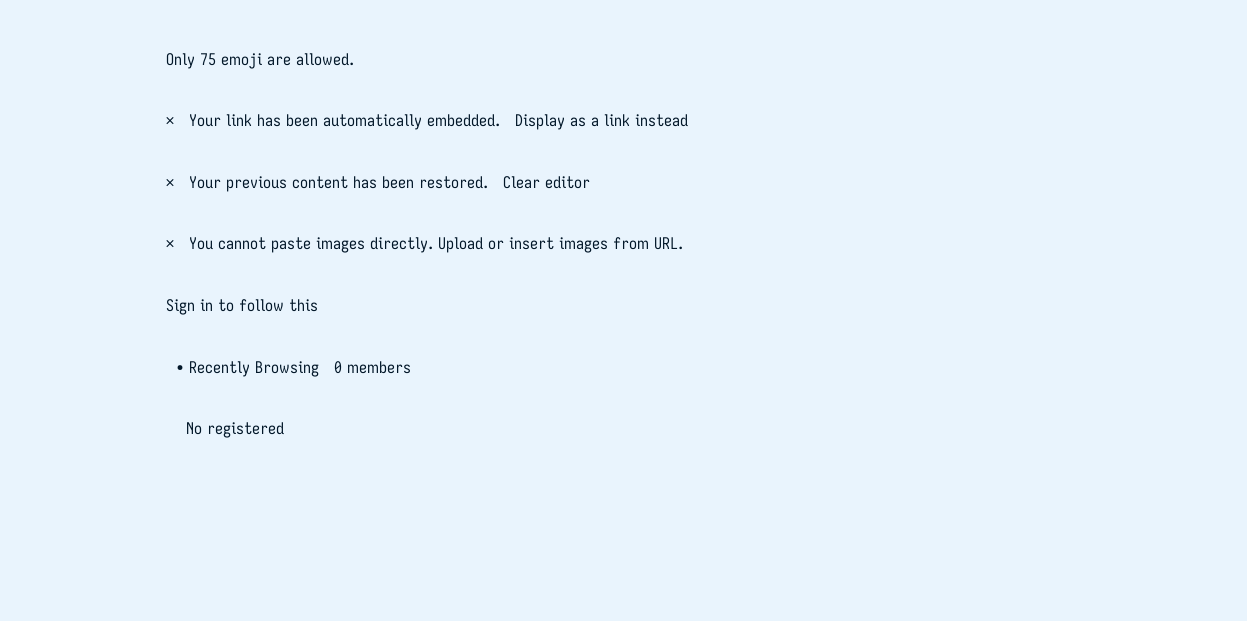Only 75 emoji are allowed.

×   Your link has been automatically embedded.   Display as a link instead

×   Your previous content has been restored.   Clear editor

×   You cannot paste images directly. Upload or insert images from URL.

Sign in to follow this

  • Recently Browsing   0 members

    No registered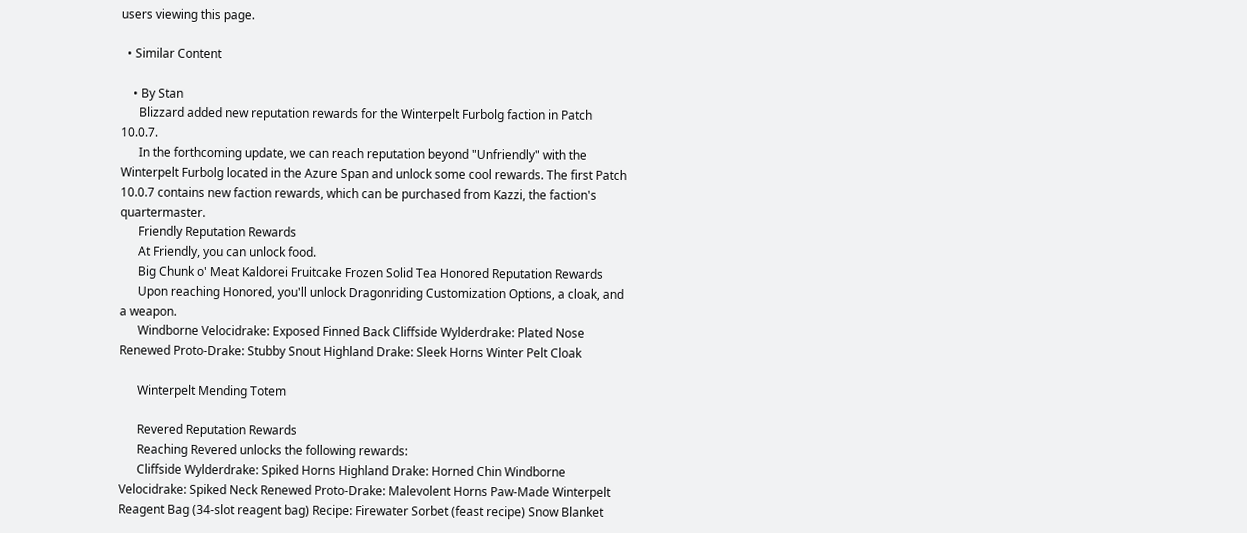users viewing this page.

  • Similar Content

    • By Stan
      Blizzard added new reputation rewards for the Winterpelt Furbolg faction in Patch 10.0.7.
      In the forthcoming update, we can reach reputation beyond "Unfriendly" with the Winterpelt Furbolg located in the Azure Span and unlock some cool rewards. The first Patch 10.0.7 contains new faction rewards, which can be purchased from Kazzi, the faction's quartermaster.
      Friendly Reputation Rewards
      At Friendly, you can unlock food.
      Big Chunk o' Meat Kaldorei Fruitcake Frozen Solid Tea Honored Reputation Rewards
      Upon reaching Honored, you'll unlock Dragonriding Customization Options, a cloak, and a weapon.
      Windborne Velocidrake: Exposed Finned Back Cliffside Wylderdrake: Plated Nose Renewed Proto-Drake: Stubby Snout Highland Drake: Sleek Horns Winter Pelt Cloak

      Winterpelt Mending Totem

      Revered Reputation Rewards
      Reaching Revered unlocks the following rewards:
      Cliffside Wylderdrake: Spiked Horns Highland Drake: Horned Chin Windborne Velocidrake: Spiked Neck Renewed Proto-Drake: Malevolent Horns Paw-Made Winterpelt Reagent Bag (34-slot reagent bag) Recipe: Firewater Sorbet (feast recipe) Snow Blanket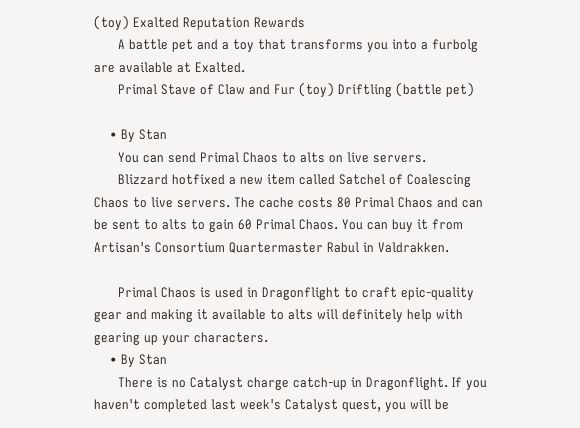(toy) Exalted Reputation Rewards
      A battle pet and a toy that transforms you into a furbolg are available at Exalted.
      Primal Stave of Claw and Fur (toy) Driftling (battle pet)

    • By Stan
      You can send Primal Chaos to alts on live servers.
      Blizzard hotfixed a new item called Satchel of Coalescing Chaos to live servers. The cache costs 80 Primal Chaos and can be sent to alts to gain 60 Primal Chaos. You can buy it from Artisan's Consortium Quartermaster Rabul in Valdrakken.

      Primal Chaos is used in Dragonflight to craft epic-quality gear and making it available to alts will definitely help with gearing up your characters.
    • By Stan
      There is no Catalyst charge catch-up in Dragonflight. If you haven't completed last week's Catalyst quest, you will be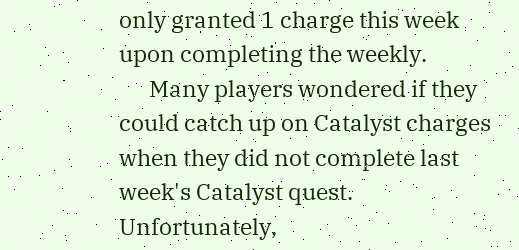only granted 1 charge this week upon completing the weekly.
      Many players wondered if they could catch up on Catalyst charges when they did not complete last week's Catalyst quest. Unfortunately,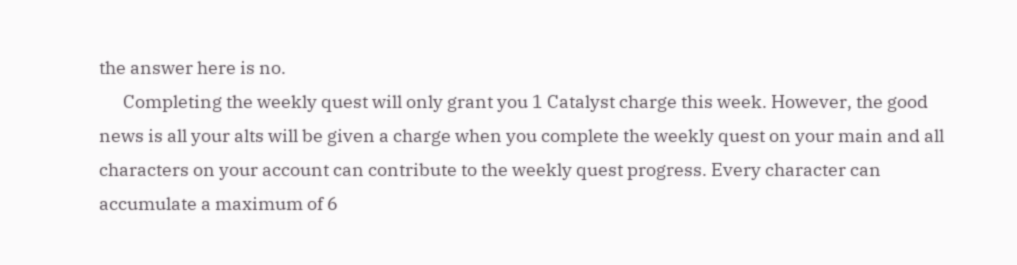the answer here is no.
      Completing the weekly quest will only grant you 1 Catalyst charge this week. However, the good news is all your alts will be given a charge when you complete the weekly quest on your main and all characters on your account can contribute to the weekly quest progress. Every character can accumulate a maximum of 6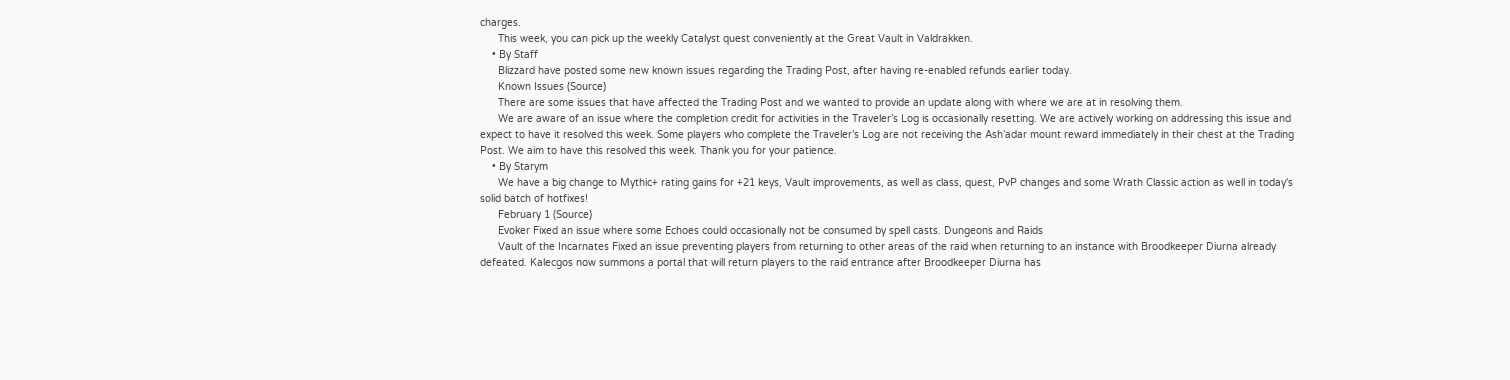charges.
      This week, you can pick up the weekly Catalyst quest conveniently at the Great Vault in Valdrakken.
    • By Staff
      Blizzard have posted some new known issues regarding the Trading Post, after having re-enabled refunds earlier today.
      Known Issues (Source)
      There are some issues that have affected the Trading Post and we wanted to provide an update along with where we are at in resolving them.
      We are aware of an issue where the completion credit for activities in the Traveler’s Log is occasionally resetting. We are actively working on addressing this issue and expect to have it resolved this week. Some players who complete the Traveler’s Log are not receiving the Ash’adar mount reward immediately in their chest at the Trading Post. We aim to have this resolved this week. Thank you for your patience.
    • By Starym
      We have a big change to Mythic+ rating gains for +21 keys, Vault improvements, as well as class, quest, PvP changes and some Wrath Classic action as well in today's solid batch of hotfixes!
      February 1 (Source)
      Evoker Fixed an issue where some Echoes could occasionally not be consumed by spell casts. Dungeons and Raids
      Vault of the Incarnates Fixed an issue preventing players from returning to other areas of the raid when returning to an instance with Broodkeeper Diurna already defeated. Kalecgos now summons a portal that will return players to the raid entrance after Broodkeeper Diurna has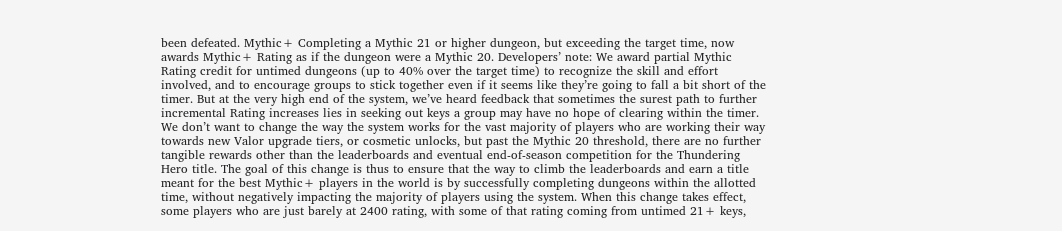been defeated. Mythic+ Completing a Mythic 21 or higher dungeon, but exceeding the target time, now awards Mythic+ Rating as if the dungeon were a Mythic 20. Developers’ note: We award partial Mythic Rating credit for untimed dungeons (up to 40% over the target time) to recognize the skill and effort involved, and to encourage groups to stick together even if it seems like they’re going to fall a bit short of the timer. But at the very high end of the system, we’ve heard feedback that sometimes the surest path to further incremental Rating increases lies in seeking out keys a group may have no hope of clearing within the timer. We don’t want to change the way the system works for the vast majority of players who are working their way towards new Valor upgrade tiers, or cosmetic unlocks, but past the Mythic 20 threshold, there are no further tangible rewards other than the leaderboards and eventual end-of-season competition for the Thundering Hero title. The goal of this change is thus to ensure that the way to climb the leaderboards and earn a title meant for the best Mythic+ players in the world is by successfully completing dungeons within the allotted time, without negatively impacting the majority of players using the system. When this change takes effect, some players who are just barely at 2400 rating, with some of that rating coming from untimed 21+ keys,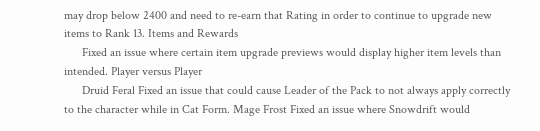may drop below 2400 and need to re-earn that Rating in order to continue to upgrade new items to Rank 13. Items and Rewards
      Fixed an issue where certain item upgrade previews would display higher item levels than intended. Player versus Player
      Druid Feral Fixed an issue that could cause Leader of the Pack to not always apply correctly to the character while in Cat Form. Mage Frost Fixed an issue where Snowdrift would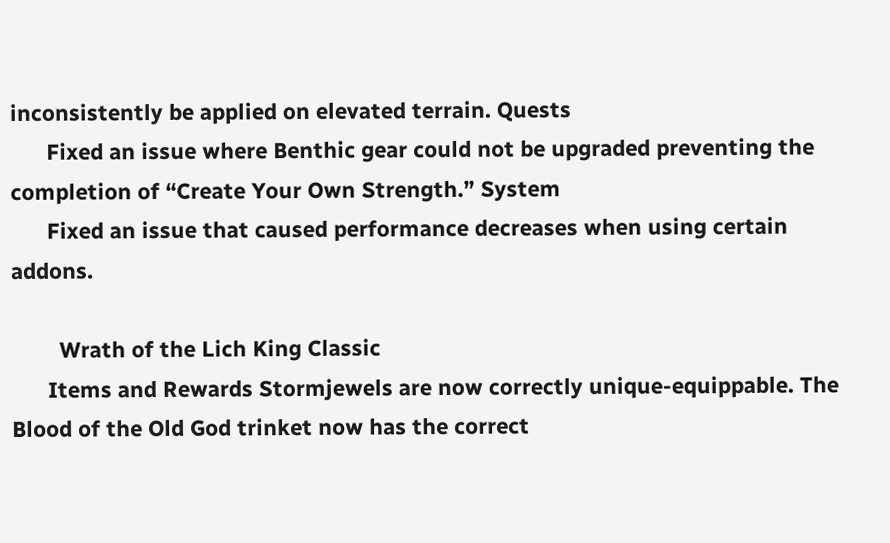inconsistently be applied on elevated terrain. Quests
      Fixed an issue where Benthic gear could not be upgraded preventing the completion of “Create Your Own Strength.” System
      Fixed an issue that caused performance decreases when using certain addons.

        Wrath of the Lich King Classic
      Items and Rewards Stormjewels are now correctly unique-equippable. The Blood of the Old God trinket now has the correct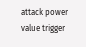attack power value trigger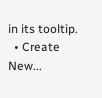in its tooltip.
  • Create New...